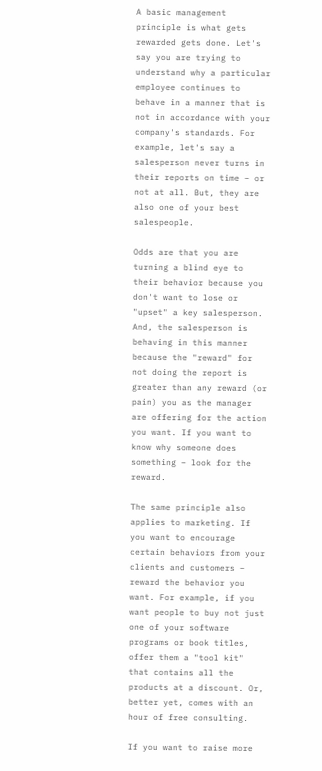A basic management principle is what gets rewarded gets done. Let's say you are trying to understand why a particular employee continues to behave in a manner that is not in accordance with your company's standards. For example, let's say a salesperson never turns in their reports on time – or not at all. But, they are also one of your best salespeople.

Odds are that you are turning a blind eye to their behavior because you don't want to lose or "upset" a key salesperson. And, the salesperson is behaving in this manner because the "reward" for not doing the report is greater than any reward (or pain) you as the manager are offering for the action you want. If you want to know why someone does something – look for the reward.

The same principle also applies to marketing. If you want to encourage certain behaviors from your clients and customers – reward the behavior you want. For example, if you want people to buy not just one of your software programs or book titles, offer them a "tool kit" that contains all the products at a discount. Or, better yet, comes with an hour of free consulting.

If you want to raise more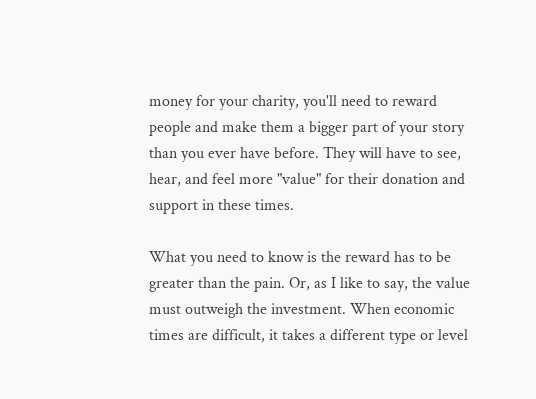money for your charity, you'll need to reward people and make them a bigger part of your story than you ever have before. They will have to see, hear, and feel more "value" for their donation and support in these times.

What you need to know is the reward has to be greater than the pain. Or, as I like to say, the value must outweigh the investment. When economic times are difficult, it takes a different type or level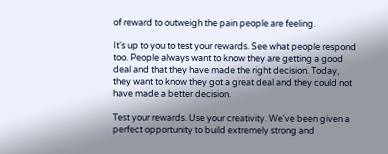of reward to outweigh the pain people are feeling.

It's up to you to test your rewards. See what people respond too. People always want to know they are getting a good deal and that they have made the right decision. Today, they want to know they got a great deal and they could not have made a better decision.

Test your rewards. Use your creativity. We've been given a perfect opportunity to build extremely strong and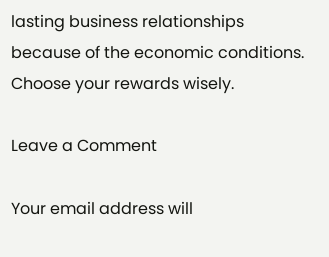lasting business relationships because of the economic conditions. Choose your rewards wisely.

Leave a Comment

Your email address will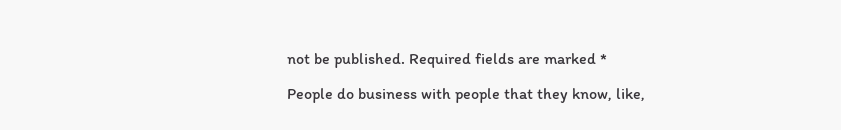not be published. Required fields are marked *

People do business with people that they know, like,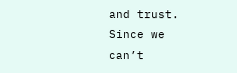and trust. Since we can’t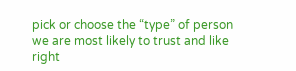pick or choose the “type” of person we are most likely to trust and like right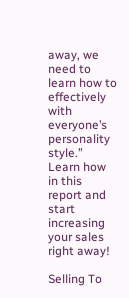away, we need to learn how to effectively with everyone’s personality style.” Learn how in this report and start increasing your sales right away!

Selling To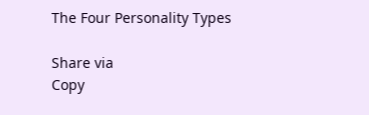The Four Personality Types

Share via
Copy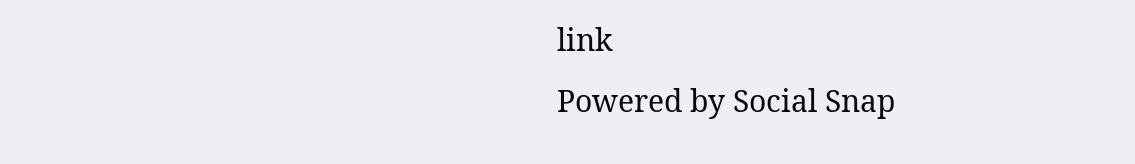link
Powered by Social Snap